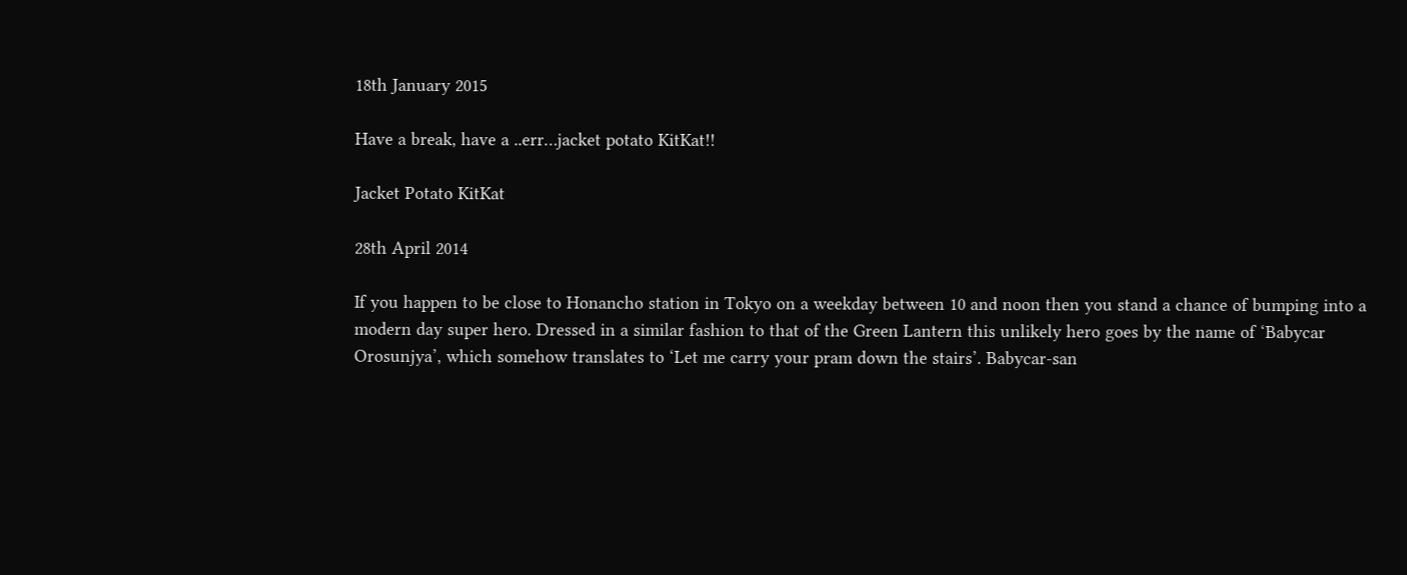18th January 2015

Have a break, have a ..err…jacket potato KitKat!!

Jacket Potato KitKat

28th April 2014

If you happen to be close to Honancho station in Tokyo on a weekday between 10 and noon then you stand a chance of bumping into a modern day super hero. Dressed in a similar fashion to that of the Green Lantern this unlikely hero goes by the name of ‘Babycar Orosunjya’, which somehow translates to ‘Let me carry your pram down the stairs’. Babycar-san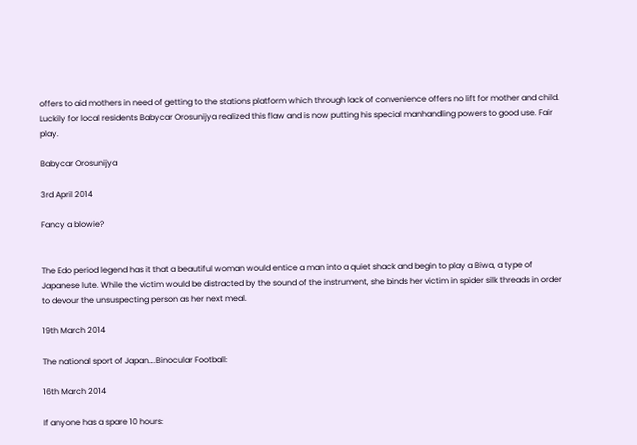offers to aid mothers in need of getting to the stations platform which through lack of convenience offers no lift for mother and child. Luckily for local residents Babycar Orosunijya realized this flaw and is now putting his special manhandling powers to good use. Fair play.

Babycar Orosunijya

3rd April 2014

Fancy a blowie?


The Edo period legend has it that a beautiful woman would entice a man into a quiet shack and begin to play a Biwa, a type of Japanese lute. While the victim would be distracted by the sound of the instrument, she binds her victim in spider silk threads in order to devour the unsuspecting person as her next meal.

19th March 2014

The national sport of Japan….Binocular Football:

16th March 2014

If anyone has a spare 10 hours: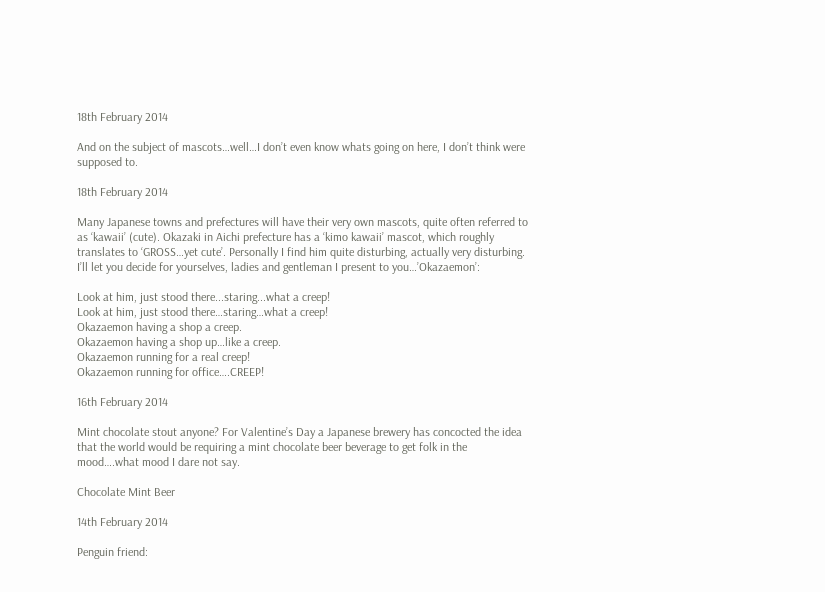18th February 2014

And on the subject of mascots…well…I don’t even know whats going on here, I don’t think were supposed to.

18th February 2014

Many Japanese towns and prefectures will have their very own mascots, quite often referred to as ‘kawaii’ (cute). Okazaki in Aichi prefecture has a ‘kimo kawaii’ mascot, which roughly translates to ‘GROSS…yet cute’. Personally I find him quite disturbing, actually very disturbing. I’ll let you decide for yourselves, ladies and gentleman I present to you…’Okazaemon’:

Look at him, just stood there...staring...what a creep!
Look at him, just stood there…staring…what a creep!
Okazaemon having a shop a creep.
Okazaemon having a shop up…like a creep.
Okazaemon running for a real creep!
Okazaemon running for office….CREEP!

16th February 2014

Mint chocolate stout anyone? For Valentine’s Day a Japanese brewery has concocted the idea that the world would be requiring a mint chocolate beer beverage to get folk in the mood….what mood I dare not say.

Chocolate Mint Beer

14th February 2014

Penguin friend: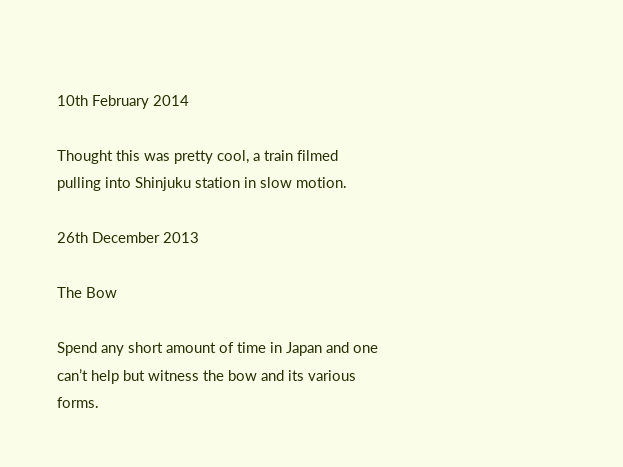10th February 2014

Thought this was pretty cool, a train filmed pulling into Shinjuku station in slow motion.

26th December 2013

The Bow

Spend any short amount of time in Japan and one can’t help but witness the bow and its various forms.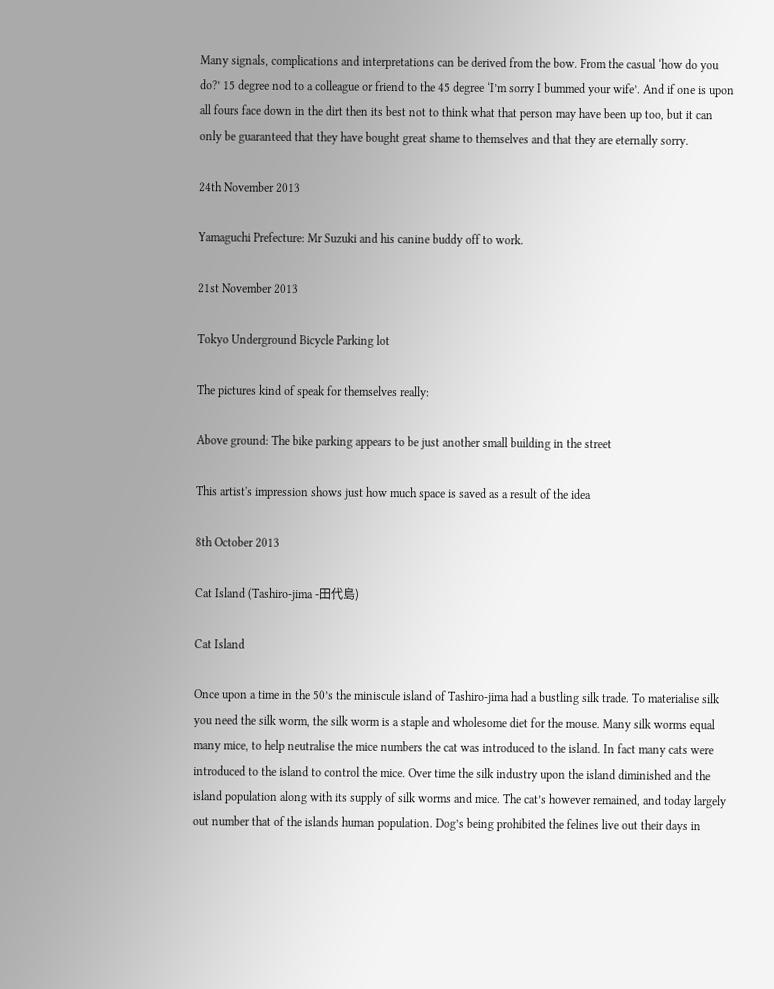Many signals, complications and interpretations can be derived from the bow. From the casual ‘how do you do?’ 15 degree nod to a colleague or friend to the 45 degree ‘I’m sorry I bummed your wife’. And if one is upon all fours face down in the dirt then its best not to think what that person may have been up too, but it can only be guaranteed that they have bought great shame to themselves and that they are eternally sorry.

24th November 2013

Yamaguchi Prefecture: Mr Suzuki and his canine buddy off to work.

21st November 2013

Tokyo Underground Bicycle Parking lot

The pictures kind of speak for themselves really:

Above ground: The bike parking appears to be just another small building in the street

This artist's impression shows just how much space is saved as a result of the idea

8th October 2013

Cat Island (Tashiro-jima -田代島)

Cat Island

Once upon a time in the 50’s the miniscule island of Tashiro-jima had a bustling silk trade. To materialise silk you need the silk worm, the silk worm is a staple and wholesome diet for the mouse. Many silk worms equal many mice, to help neutralise the mice numbers the cat was introduced to the island. In fact many cats were introduced to the island to control the mice. Over time the silk industry upon the island diminished and the island population along with its supply of silk worms and mice. The cat’s however remained, and today largely out number that of the islands human population. Dog’s being prohibited the felines live out their days in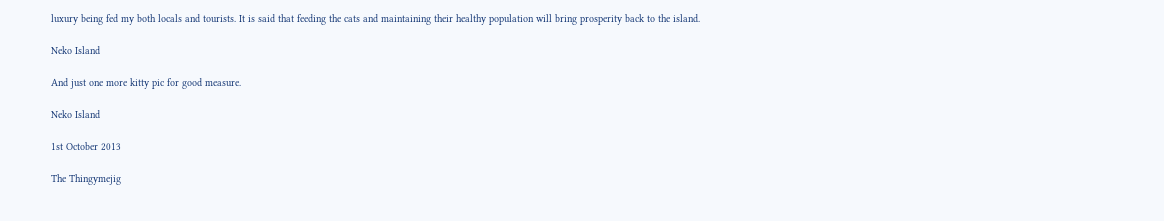luxury being fed my both locals and tourists. It is said that feeding the cats and maintaining their healthy population will bring prosperity back to the island.

Neko Island

And just one more kitty pic for good measure.

Neko Island

1st October 2013

The Thingymejig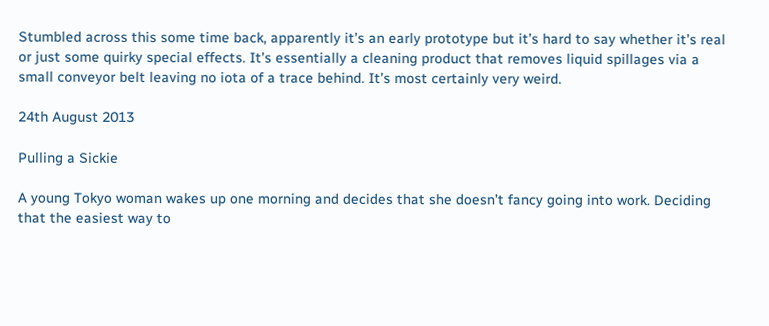Stumbled across this some time back, apparently it’s an early prototype but it’s hard to say whether it’s real or just some quirky special effects. It’s essentially a cleaning product that removes liquid spillages via a small conveyor belt leaving no iota of a trace behind. It’s most certainly very weird.

24th August 2013

Pulling a Sickie

A young Tokyo woman wakes up one morning and decides that she doesn’t fancy going into work. Deciding that the easiest way to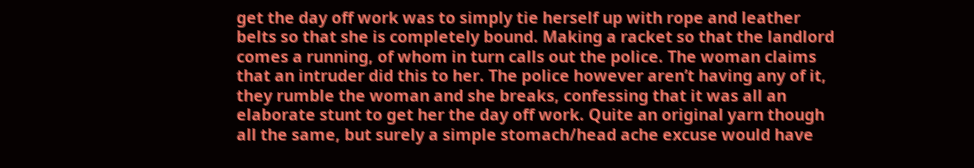get the day off work was to simply tie herself up with rope and leather belts so that she is completely bound. Making a racket so that the landlord comes a running, of whom in turn calls out the police. The woman claims that an intruder did this to her. The police however aren’t having any of it, they rumble the woman and she breaks, confessing that it was all an elaborate stunt to get her the day off work. Quite an original yarn though all the same, but surely a simple stomach/head ache excuse would have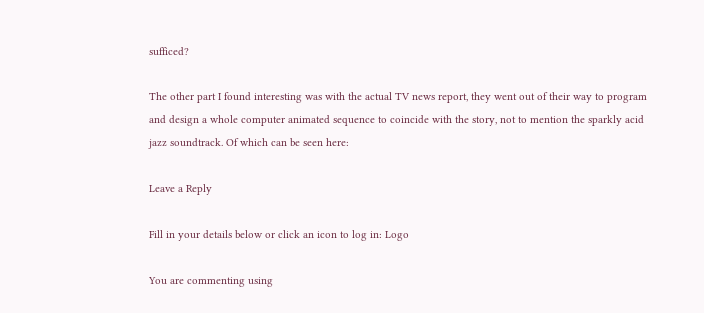sufficed?

The other part I found interesting was with the actual TV news report, they went out of their way to program and design a whole computer animated sequence to coincide with the story, not to mention the sparkly acid jazz soundtrack. Of which can be seen here:

Leave a Reply

Fill in your details below or click an icon to log in: Logo

You are commenting using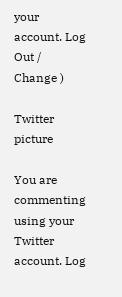your account. Log Out /  Change )

Twitter picture

You are commenting using your Twitter account. Log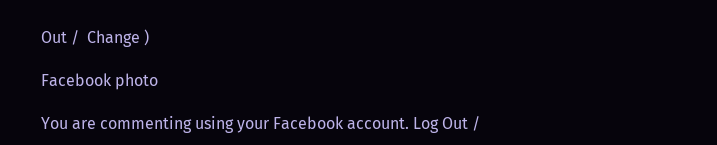Out /  Change )

Facebook photo

You are commenting using your Facebook account. Log Out /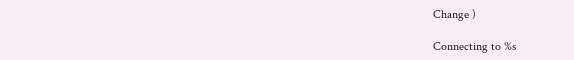Change )

Connecting to %s